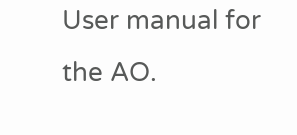User manual for the AO.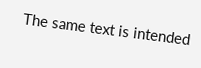The same text is intended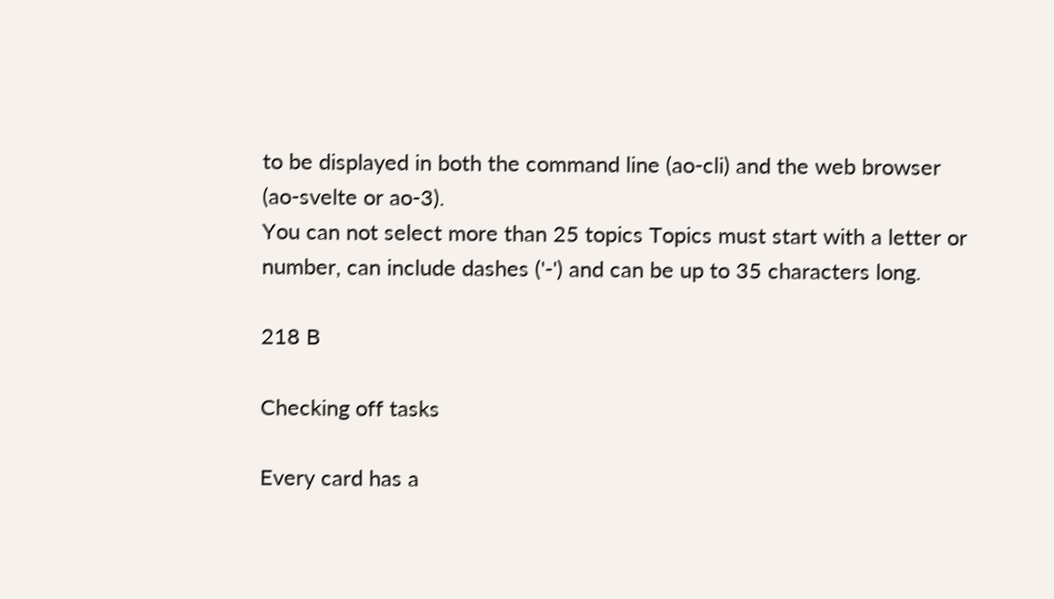to be displayed in both the command line (ao-cli) and the web browser (ao-svelte or ao-3).
You can not select more than 25 topics Topics must start with a letter or number, can include dashes ('-') and can be up to 35 characters long.

218 B

Checking off tasks

Every card has a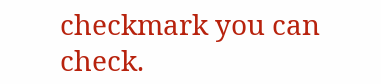checkmark you can check.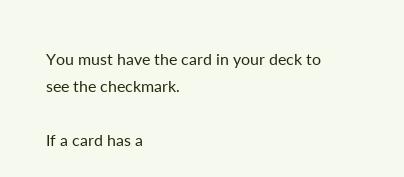You must have the card in your deck to see the checkmark.

If a card has a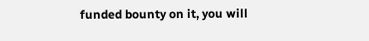funded bounty on it, you will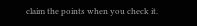claim the points when you check it.